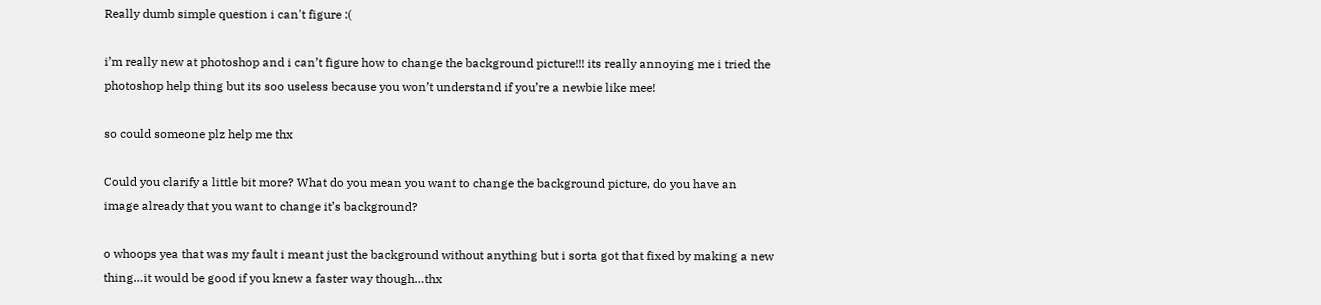Really dumb simple question i can't figure :(

i’m really new at photoshop and i can’t figure how to change the background picture!!! its really annoying me i tried the photoshop help thing but its soo useless because you won’t understand if you’re a newbie like mee!

so could someone plz help me thx

Could you clarify a little bit more? What do you mean you want to change the background picture, do you have an image already that you want to change it’s background?

o whoops yea that was my fault i meant just the background without anything but i sorta got that fixed by making a new thing…it would be good if you knew a faster way though…thx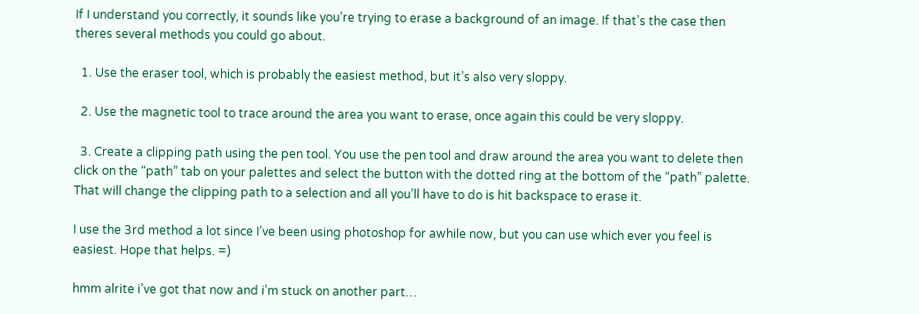If I understand you correctly, it sounds like you’re trying to erase a background of an image. If that’s the case then theres several methods you could go about.

  1. Use the eraser tool, which is probably the easiest method, but it’s also very sloppy.

  2. Use the magnetic tool to trace around the area you want to erase, once again this could be very sloppy.

  3. Create a clipping path using the pen tool. You use the pen tool and draw around the area you want to delete then click on the “path” tab on your palettes and select the button with the dotted ring at the bottom of the “path” palette. That will change the clipping path to a selection and all you’ll have to do is hit backspace to erase it.

I use the 3rd method a lot since I’ve been using photoshop for awhile now, but you can use which ever you feel is easiest. Hope that helps. =)

hmm alrite i’ve got that now and i’m stuck on another part…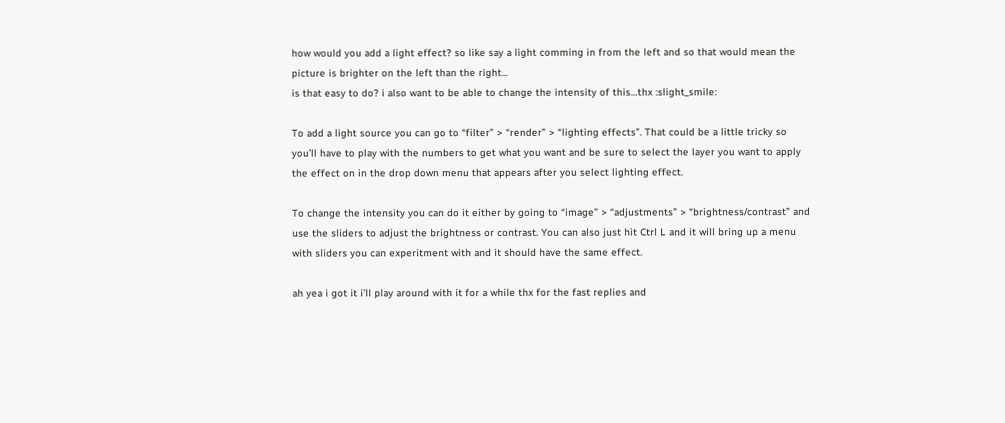how would you add a light effect? so like say a light comming in from the left and so that would mean the picture is brighter on the left than the right…
is that easy to do? i also want to be able to change the intensity of this…thx :slight_smile:

To add a light source you can go to “filter” > “render” > “lighting effects”. That could be a little tricky so you’ll have to play with the numbers to get what you want and be sure to select the layer you want to apply the effect on in the drop down menu that appears after you select lighting effect.

To change the intensity you can do it either by going to “image” > “adjustments” > “brightness/contrast” and use the sliders to adjust the brightness or contrast. You can also just hit Ctrl L and it will bring up a menu with sliders you can experitment with and it should have the same effect.

ah yea i got it i’ll play around with it for a while thx for the fast replies and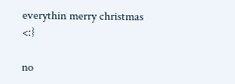everythin merry christmas <:}

no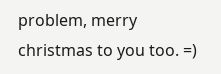problem, merry christmas to you too. =)